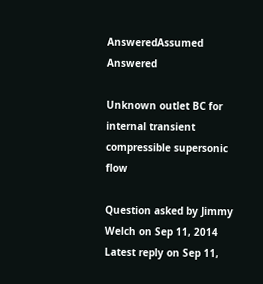AnsweredAssumed Answered

Unknown outlet BC for internal transient compressible supersonic flow

Question asked by Jimmy Welch on Sep 11, 2014
Latest reply on Sep 11,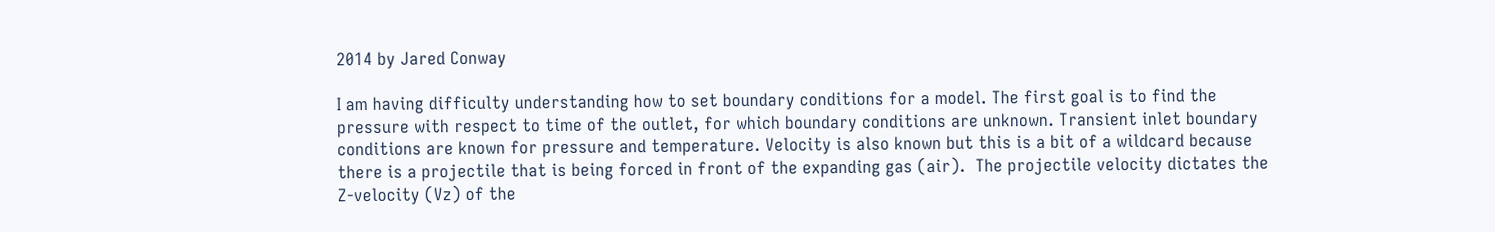2014 by Jared Conway

I am having difficulty understanding how to set boundary conditions for a model. The first goal is to find the pressure with respect to time of the outlet, for which boundary conditions are unknown. Transient inlet boundary conditions are known for pressure and temperature. Velocity is also known but this is a bit of a wildcard because there is a projectile that is being forced in front of the expanding gas (air).  The projectile velocity dictates the Z-velocity (Vz) of the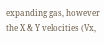expanding gas, however the X & Y velocities (Vx,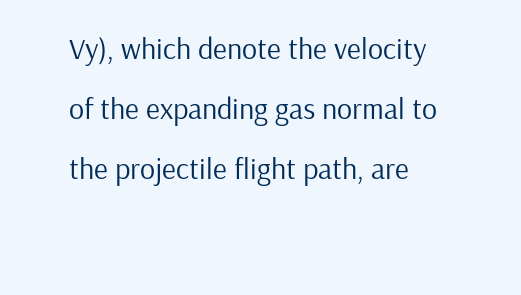Vy), which denote the velocity of the expanding gas normal to the projectile flight path, are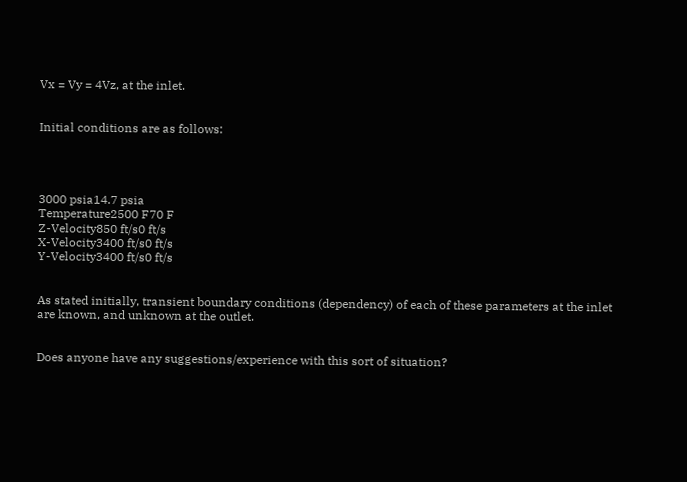Vx = Vy = 4Vz, at the inlet.


Initial conditions are as follows:




3000 psia14.7 psia
Temperature2500 F70 F
Z-Velocity850 ft/s0 ft/s
X-Velocity3400 ft/s0 ft/s
Y-Velocity3400 ft/s0 ft/s


As stated initially, transient boundary conditions (dependency) of each of these parameters at the inlet are known, and unknown at the outlet.


Does anyone have any suggestions/experience with this sort of situation?